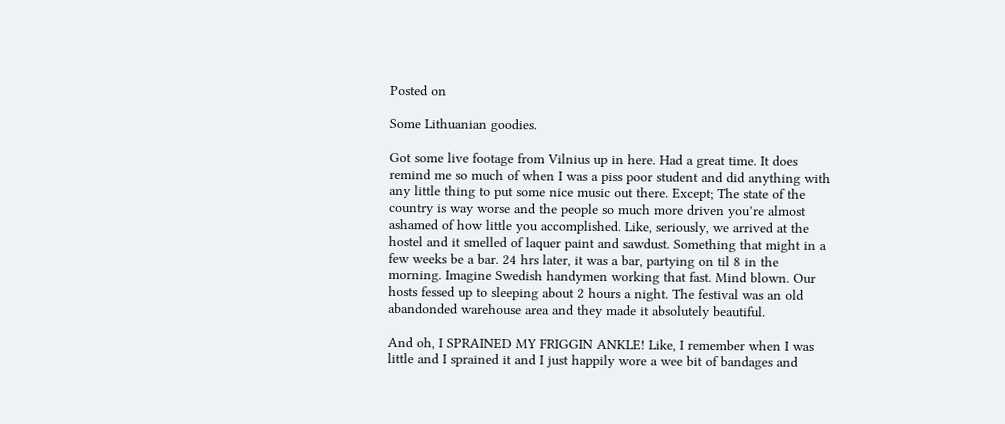Posted on

Some Lithuanian goodies.

Got some live footage from Vilnius up in here. Had a great time. It does remind me so much of when I was a piss poor student and did anything with any little thing to put some nice music out there. Except; The state of the country is way worse and the people so much more driven you’re almost ashamed of how little you accomplished. Like, seriously, we arrived at the hostel and it smelled of laquer paint and sawdust. Something that might in a few weeks be a bar. 24 hrs later, it was a bar, partying on til 8 in the morning. Imagine Swedish handymen working that fast. Mind blown. Our hosts fessed up to sleeping about 2 hours a night. The festival was an old abandonded warehouse area and they made it absolutely beautiful.

And oh, I SPRAINED MY FRIGGIN ANKLE! Like, I remember when I was little and I sprained it and I just happily wore a wee bit of bandages and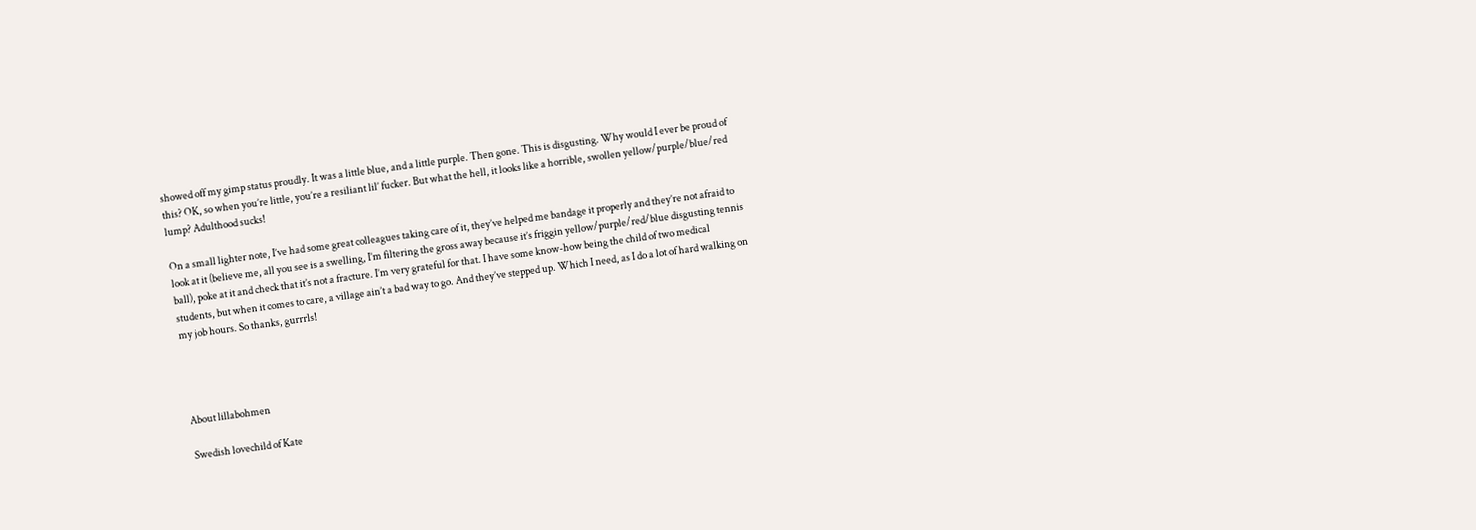showed off my gimp status proudly. It was a little blue, and a little purple. Then gone. This is disgusting. Why would I ever be proud of this? OK, so when you’re little, you’re a resiliant lil’ fucker. But what the hell, it looks like a horrible, swollen yellow/purple/blue/red lump? Adulthood sucks!

On a small lighter note, I’ve had some great colleagues taking care of it, they’ve helped me bandage it properly and they’re not afraid to look at it (believe me, all you see is a swelling, I’m filtering the gross away because it’s friggin yellow/purple/red/blue disgusting tennis ball), poke at it and check that it’s not a fracture. I’m very grateful for that. I have some know-how being the child of two medical students, but when it comes to care, a village ain’t a bad way to go. And they’ve stepped up. Which I need, as I do a lot of hard walking on my job hours. So thanks, gurrrls!




About lillabohmen

Swedish lovechild of Kate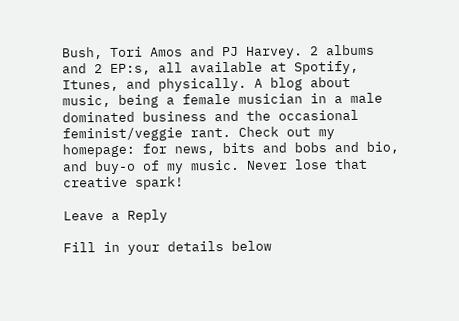Bush, Tori Amos and PJ Harvey. 2 albums and 2 EP:s, all available at Spotify, Itunes, and physically. A blog about music, being a female musician in a male dominated business and the occasional feminist/veggie rant. Check out my homepage: for news, bits and bobs and bio, and buy-o of my music. Never lose that creative spark!

Leave a Reply

Fill in your details below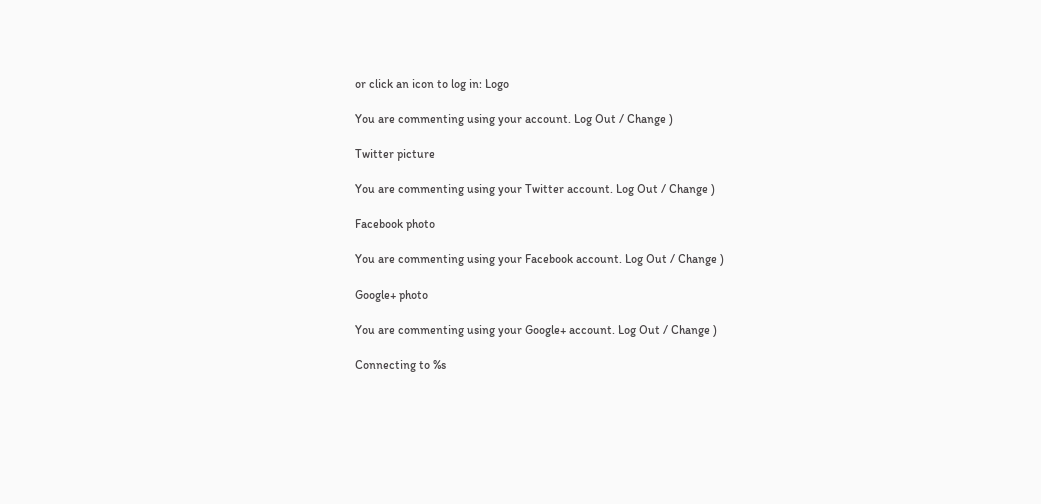or click an icon to log in: Logo

You are commenting using your account. Log Out / Change )

Twitter picture

You are commenting using your Twitter account. Log Out / Change )

Facebook photo

You are commenting using your Facebook account. Log Out / Change )

Google+ photo

You are commenting using your Google+ account. Log Out / Change )

Connecting to %s